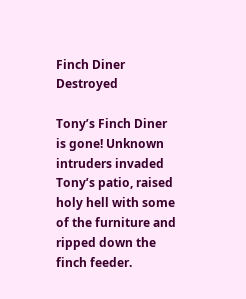Finch Diner Destroyed

Tony’s Finch Diner is gone! Unknown intruders invaded Tony’s patio, raised holy hell with some of the furniture and ripped down the finch feeder.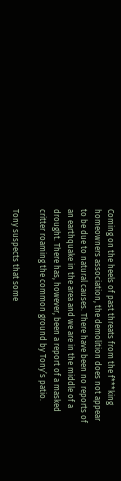Coming on the heels of past threats from the f***king  homeowners association, the demolition does not appear to be due to natural causes. There have been no reports of an earthquake in the area and we are in the middle of a drought. There has, however, been a report of a masked critter roaming the common ground by Tony’s patio.

Tony suspects that some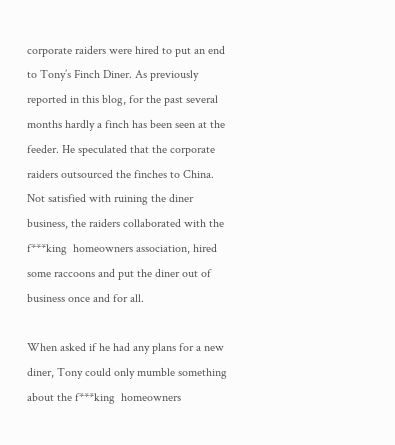corporate raiders were hired to put an end to Tony’s Finch Diner. As previously reported in this blog, for the past several months hardly a finch has been seen at the feeder. He speculated that the corporate raiders outsourced the finches to China. Not satisfied with ruining the diner business, the raiders collaborated with the f***king  homeowners association, hired some raccoons and put the diner out of business once and for all.

When asked if he had any plans for a new diner, Tony could only mumble something about the f***king  homeowners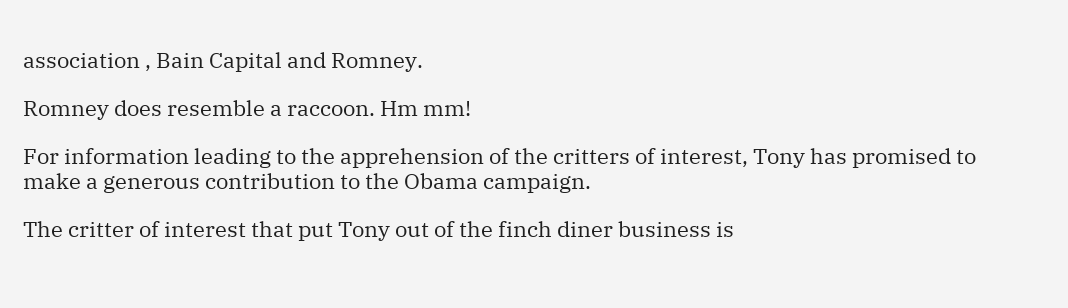association , Bain Capital and Romney.

Romney does resemble a raccoon. Hm mm!

For information leading to the apprehension of the critters of interest, Tony has promised to make a generous contribution to the Obama campaign.

The critter of interest that put Tony out of the finch diner business is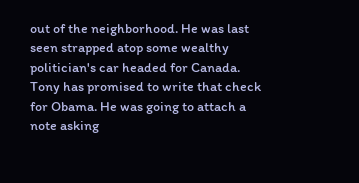out of the neighborhood. He was last seen strapped atop some wealthy politician's car headed for Canada. Tony has promised to write that check for Obama. He was going to attach a note asking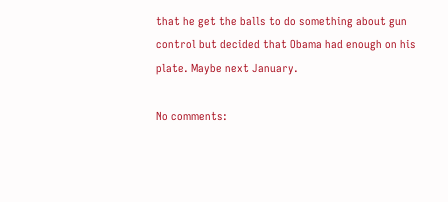that he get the balls to do something about gun control but decided that Obama had enough on his plate. Maybe next January.

No comments: